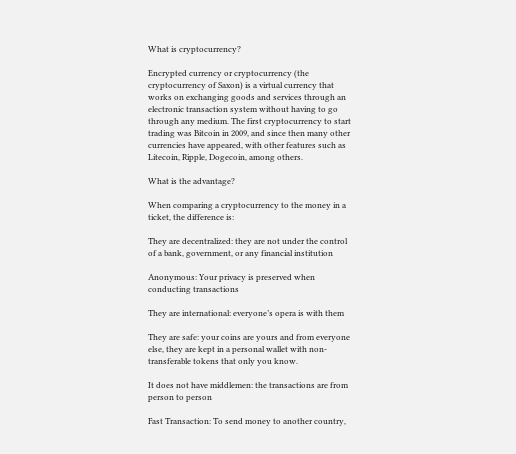What is cryptocurrency?

Encrypted currency or cryptocurrency (the cryptocurrency of Saxon) is a virtual currency that works on exchanging goods and services through an electronic transaction system without having to go through any medium. The first cryptocurrency to start trading was Bitcoin in 2009, and since then many other currencies have appeared, with other features such as Litecoin, Ripple, Dogecoin, among others.

What is the advantage?

When comparing a cryptocurrency to the money in a ticket, the difference is:

They are decentralized: they are not under the control of a bank, government, or any financial institution

Anonymous: Your privacy is preserved when conducting transactions

They are international: everyone’s opera is with them

They are safe: your coins are yours and from everyone else, they are kept in a personal wallet with non-transferable tokens that only you know.

It does not have middlemen: the transactions are from person to person

Fast Transaction: To send money to another country,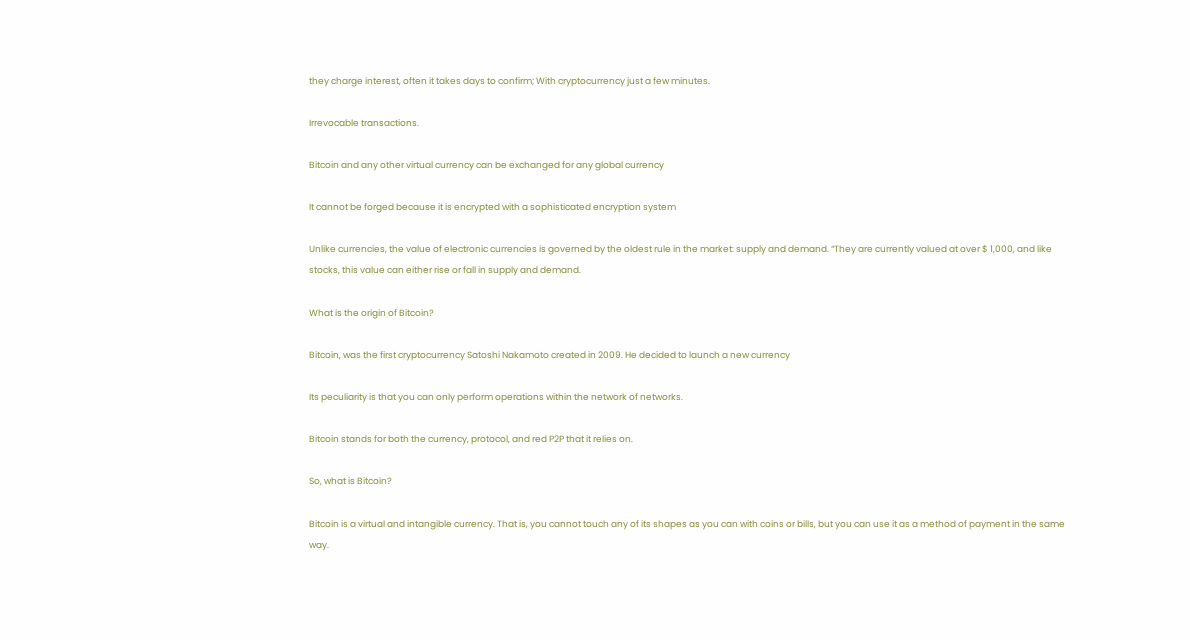they charge interest, often it takes days to confirm; With cryptocurrency just a few minutes.

Irrevocable transactions.

Bitcoin and any other virtual currency can be exchanged for any global currency

It cannot be forged because it is encrypted with a sophisticated encryption system

Unlike currencies, the value of electronic currencies is governed by the oldest rule in the market: supply and demand. “They are currently valued at over $ 1,000, and like stocks, this value can either rise or fall in supply and demand.

What is the origin of Bitcoin?

Bitcoin, was the first cryptocurrency Satoshi Nakamoto created in 2009. He decided to launch a new currency

Its peculiarity is that you can only perform operations within the network of networks.

Bitcoin stands for both the currency, protocol, and red P2P that it relies on.

So, what is Bitcoin?

Bitcoin is a virtual and intangible currency. That is, you cannot touch any of its shapes as you can with coins or bills, but you can use it as a method of payment in the same way.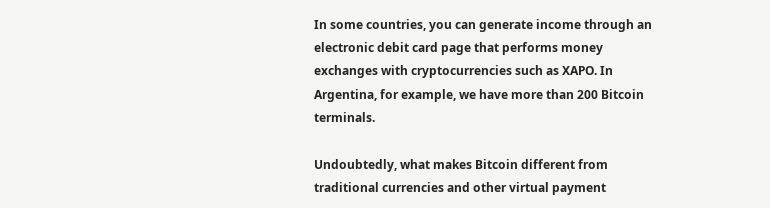In some countries, you can generate income through an electronic debit card page that performs money exchanges with cryptocurrencies such as XAPO. In Argentina, for example, we have more than 200 Bitcoin terminals.

Undoubtedly, what makes Bitcoin different from traditional currencies and other virtual payment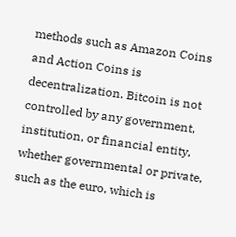methods such as Amazon Coins and Action Coins is decentralization. Bitcoin is not controlled by any government, institution, or financial entity, whether governmental or private, such as the euro, which is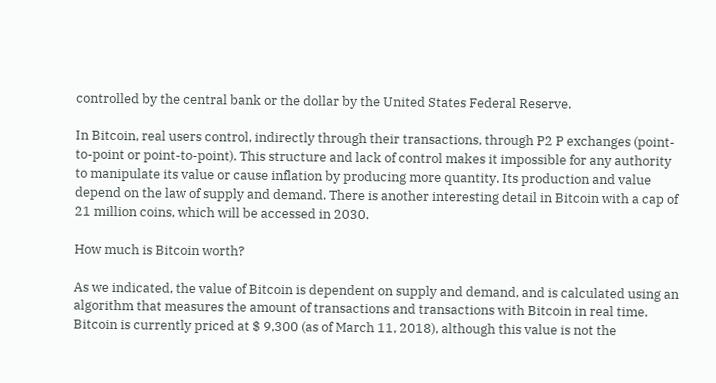controlled by the central bank or the dollar by the United States Federal Reserve.

In Bitcoin, real users control, indirectly through their transactions, through P2 P exchanges (point-to-point or point-to-point). This structure and lack of control makes it impossible for any authority to manipulate its value or cause inflation by producing more quantity. Its production and value depend on the law of supply and demand. There is another interesting detail in Bitcoin with a cap of 21 million coins, which will be accessed in 2030.

How much is Bitcoin worth?

As we indicated, the value of Bitcoin is dependent on supply and demand, and is calculated using an algorithm that measures the amount of transactions and transactions with Bitcoin in real time. Bitcoin is currently priced at $ 9,300 (as of March 11, 2018), although this value is not the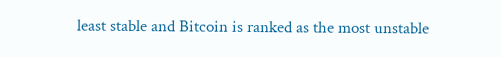least stable and Bitcoin is ranked as the most unstable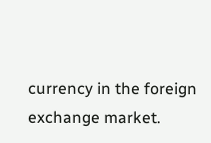currency in the foreign exchange market.